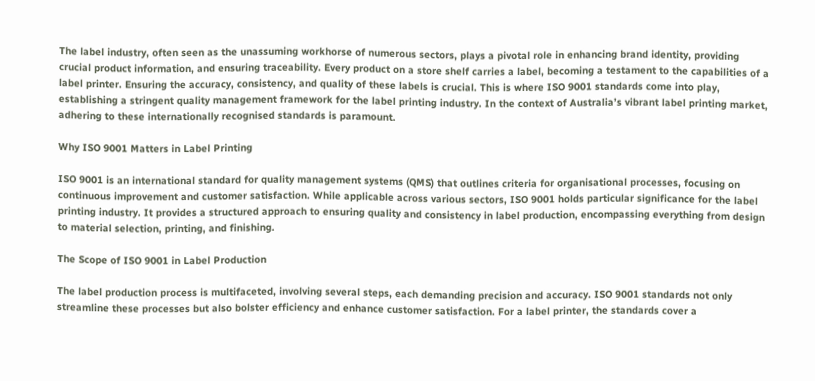The label industry, often seen as the unassuming workhorse of numerous sectors, plays a pivotal role in enhancing brand identity, providing crucial product information, and ensuring traceability. Every product on a store shelf carries a label, becoming a testament to the capabilities of a label printer. Ensuring the accuracy, consistency, and quality of these labels is crucial. This is where ISO 9001 standards come into play, establishing a stringent quality management framework for the label printing industry. In the context of Australia’s vibrant label printing market, adhering to these internationally recognised standards is paramount.

Why ISO 9001 Matters in Label Printing

ISO 9001 is an international standard for quality management systems (QMS) that outlines criteria for organisational processes, focusing on continuous improvement and customer satisfaction. While applicable across various sectors, ISO 9001 holds particular significance for the label printing industry. It provides a structured approach to ensuring quality and consistency in label production, encompassing everything from design to material selection, printing, and finishing.

The Scope of ISO 9001 in Label Production

The label production process is multifaceted, involving several steps, each demanding precision and accuracy. ISO 9001 standards not only streamline these processes but also bolster efficiency and enhance customer satisfaction. For a label printer, the standards cover a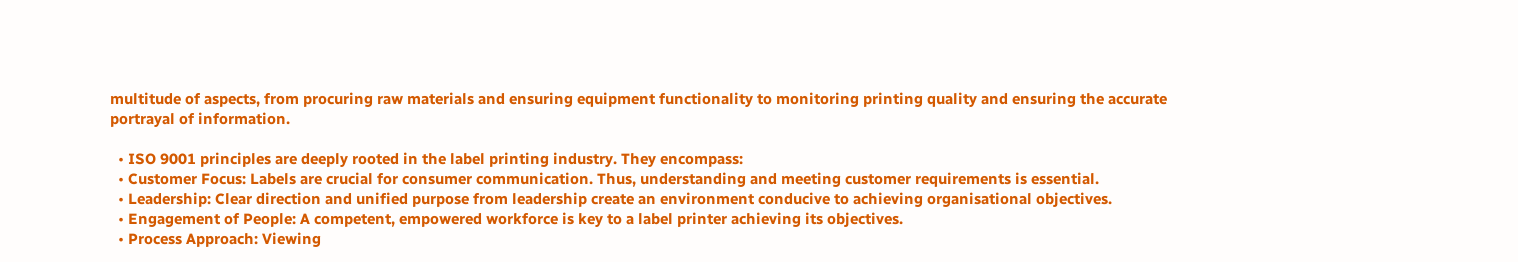multitude of aspects, from procuring raw materials and ensuring equipment functionality to monitoring printing quality and ensuring the accurate portrayal of information.

  • ISO 9001 principles are deeply rooted in the label printing industry. They encompass:
  • Customer Focus: Labels are crucial for consumer communication. Thus, understanding and meeting customer requirements is essential.
  • Leadership: Clear direction and unified purpose from leadership create an environment conducive to achieving organisational objectives.
  • Engagement of People: A competent, empowered workforce is key to a label printer achieving its objectives.
  • Process Approach: Viewing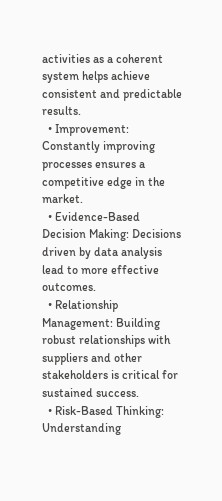activities as a coherent system helps achieve consistent and predictable results.
  • Improvement: Constantly improving processes ensures a competitive edge in the market.
  • Evidence-Based Decision Making: Decisions driven by data analysis lead to more effective outcomes.
  • Relationship Management: Building robust relationships with suppliers and other stakeholders is critical for sustained success.
  • Risk-Based Thinking: Understanding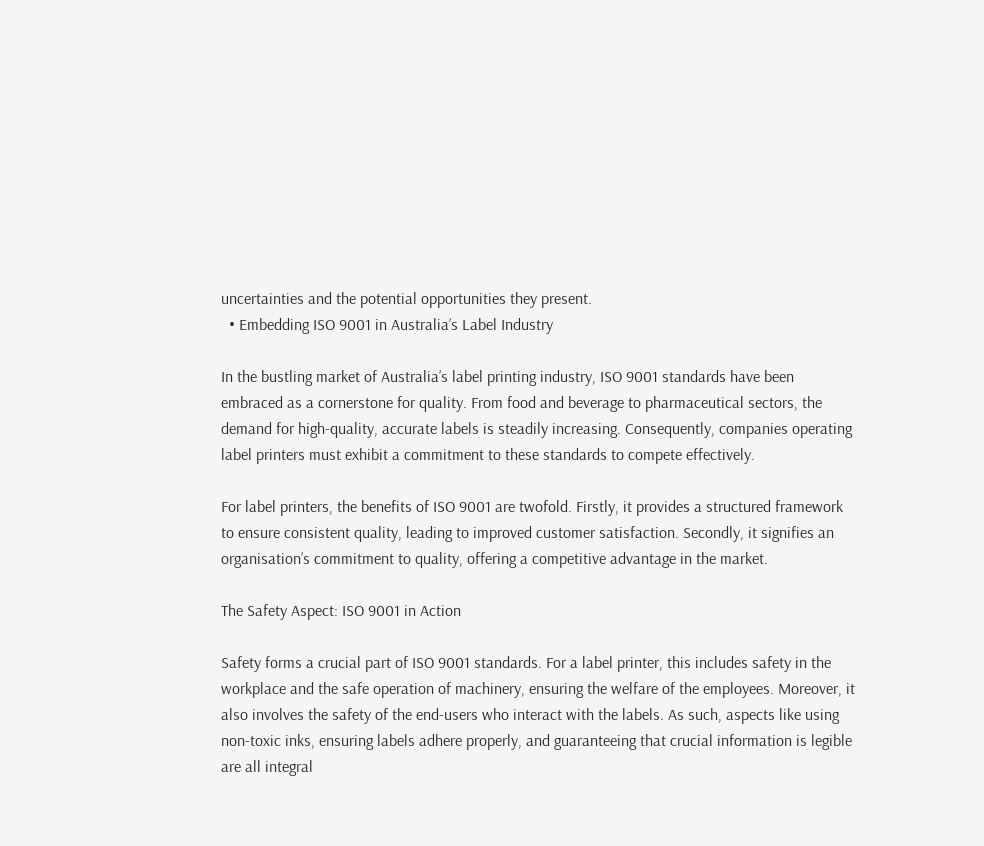uncertainties and the potential opportunities they present.
  • Embedding ISO 9001 in Australia’s Label Industry

In the bustling market of Australia’s label printing industry, ISO 9001 standards have been embraced as a cornerstone for quality. From food and beverage to pharmaceutical sectors, the demand for high-quality, accurate labels is steadily increasing. Consequently, companies operating label printers must exhibit a commitment to these standards to compete effectively.

For label printers, the benefits of ISO 9001 are twofold. Firstly, it provides a structured framework to ensure consistent quality, leading to improved customer satisfaction. Secondly, it signifies an organisation’s commitment to quality, offering a competitive advantage in the market.

The Safety Aspect: ISO 9001 in Action

Safety forms a crucial part of ISO 9001 standards. For a label printer, this includes safety in the workplace and the safe operation of machinery, ensuring the welfare of the employees. Moreover, it also involves the safety of the end-users who interact with the labels. As such, aspects like using non-toxic inks, ensuring labels adhere properly, and guaranteeing that crucial information is legible are all integral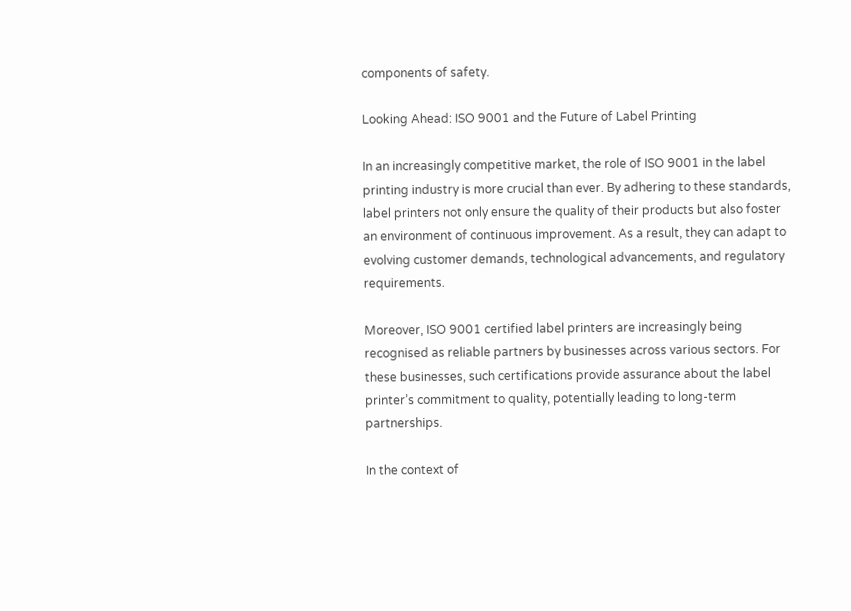components of safety.

Looking Ahead: ISO 9001 and the Future of Label Printing

In an increasingly competitive market, the role of ISO 9001 in the label printing industry is more crucial than ever. By adhering to these standards, label printers not only ensure the quality of their products but also foster an environment of continuous improvement. As a result, they can adapt to evolving customer demands, technological advancements, and regulatory requirements.

Moreover, ISO 9001 certified label printers are increasingly being recognised as reliable partners by businesses across various sectors. For these businesses, such certifications provide assurance about the label printer’s commitment to quality, potentially leading to long-term partnerships.

In the context of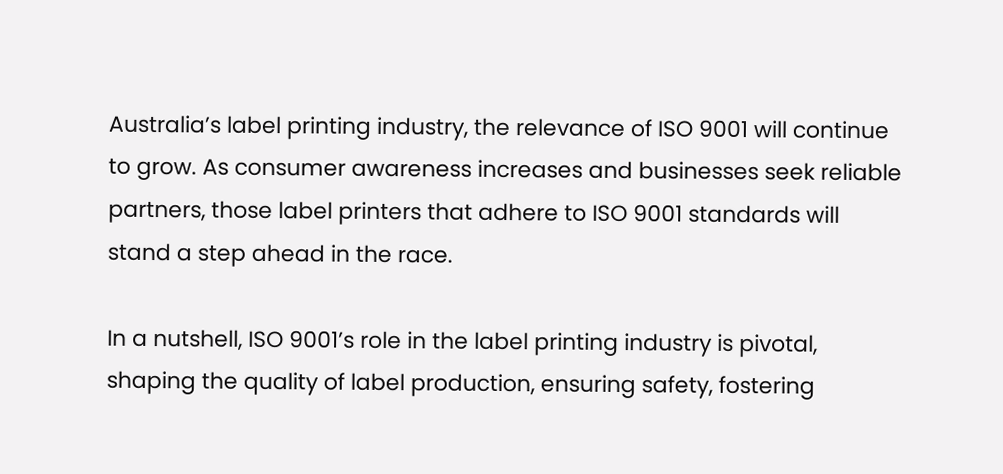Australia’s label printing industry, the relevance of ISO 9001 will continue to grow. As consumer awareness increases and businesses seek reliable partners, those label printers that adhere to ISO 9001 standards will stand a step ahead in the race.

In a nutshell, ISO 9001’s role in the label printing industry is pivotal, shaping the quality of label production, ensuring safety, fostering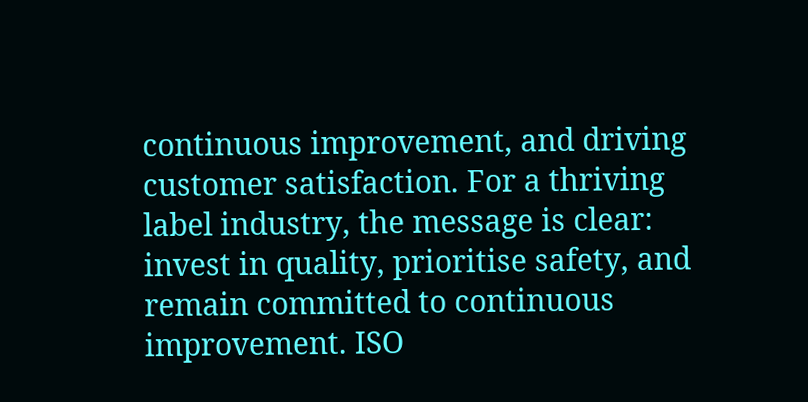continuous improvement, and driving customer satisfaction. For a thriving label industry, the message is clear: invest in quality, prioritise safety, and remain committed to continuous improvement. ISO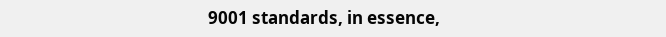9001 standards, in essence,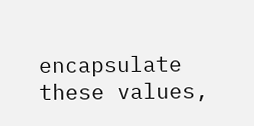encapsulate these values,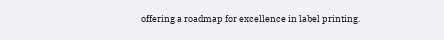offering a roadmap for excellence in label printing.